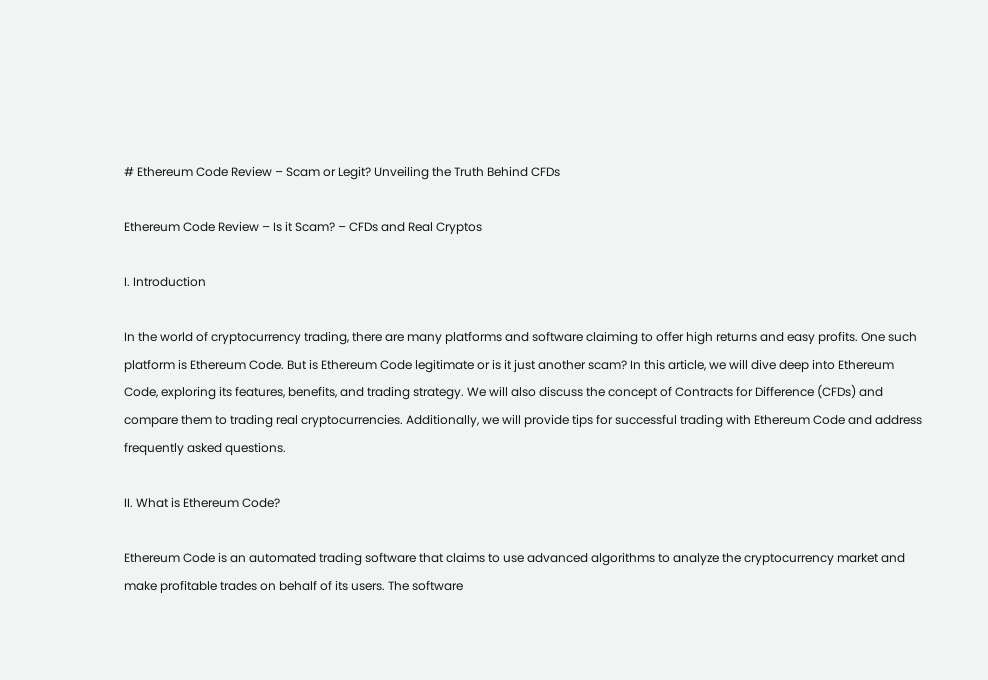# Ethereum Code Review – Scam or Legit? Unveiling the Truth Behind CFDs

Ethereum Code Review – Is it Scam? – CFDs and Real Cryptos

I. Introduction

In the world of cryptocurrency trading, there are many platforms and software claiming to offer high returns and easy profits. One such platform is Ethereum Code. But is Ethereum Code legitimate or is it just another scam? In this article, we will dive deep into Ethereum Code, exploring its features, benefits, and trading strategy. We will also discuss the concept of Contracts for Difference (CFDs) and compare them to trading real cryptocurrencies. Additionally, we will provide tips for successful trading with Ethereum Code and address frequently asked questions.

II. What is Ethereum Code?

Ethereum Code is an automated trading software that claims to use advanced algorithms to analyze the cryptocurrency market and make profitable trades on behalf of its users. The software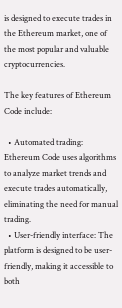is designed to execute trades in the Ethereum market, one of the most popular and valuable cryptocurrencies.

The key features of Ethereum Code include:

  • Automated trading: Ethereum Code uses algorithms to analyze market trends and execute trades automatically, eliminating the need for manual trading.
  • User-friendly interface: The platform is designed to be user-friendly, making it accessible to both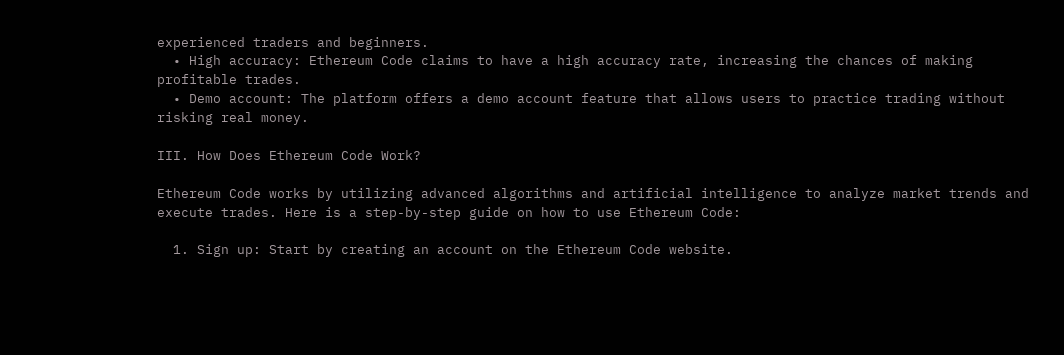experienced traders and beginners.
  • High accuracy: Ethereum Code claims to have a high accuracy rate, increasing the chances of making profitable trades.
  • Demo account: The platform offers a demo account feature that allows users to practice trading without risking real money.

III. How Does Ethereum Code Work?

Ethereum Code works by utilizing advanced algorithms and artificial intelligence to analyze market trends and execute trades. Here is a step-by-step guide on how to use Ethereum Code:

  1. Sign up: Start by creating an account on the Ethereum Code website.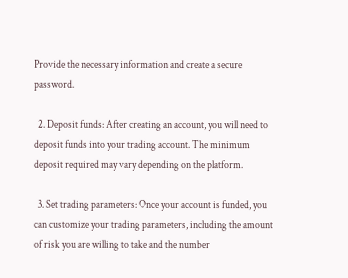Provide the necessary information and create a secure password.

  2. Deposit funds: After creating an account, you will need to deposit funds into your trading account. The minimum deposit required may vary depending on the platform.

  3. Set trading parameters: Once your account is funded, you can customize your trading parameters, including the amount of risk you are willing to take and the number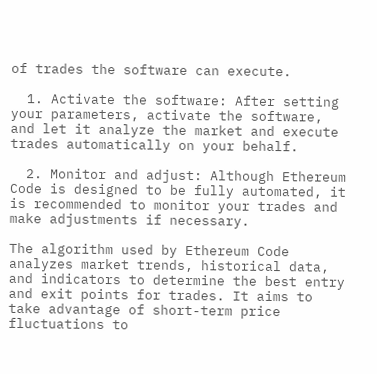of trades the software can execute.

  1. Activate the software: After setting your parameters, activate the software, and let it analyze the market and execute trades automatically on your behalf.

  2. Monitor and adjust: Although Ethereum Code is designed to be fully automated, it is recommended to monitor your trades and make adjustments if necessary.

The algorithm used by Ethereum Code analyzes market trends, historical data, and indicators to determine the best entry and exit points for trades. It aims to take advantage of short-term price fluctuations to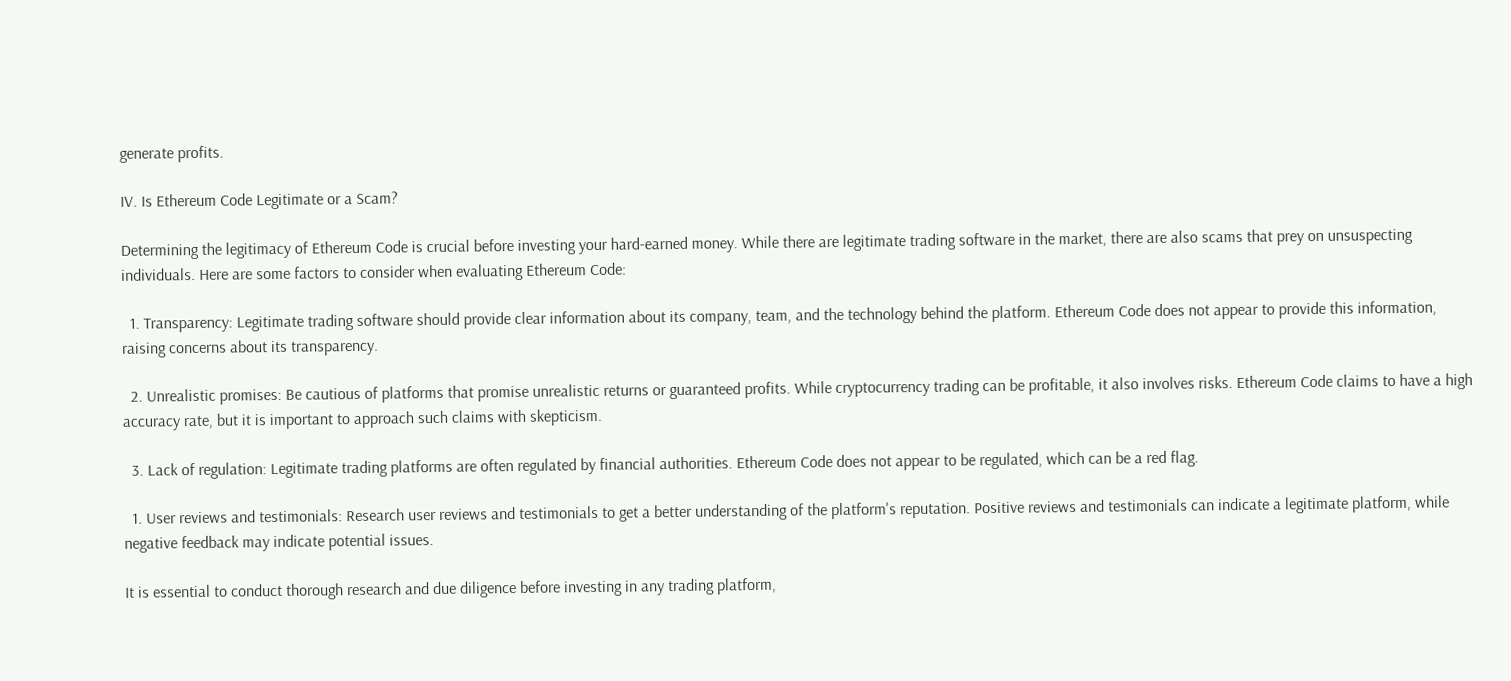generate profits.

IV. Is Ethereum Code Legitimate or a Scam?

Determining the legitimacy of Ethereum Code is crucial before investing your hard-earned money. While there are legitimate trading software in the market, there are also scams that prey on unsuspecting individuals. Here are some factors to consider when evaluating Ethereum Code:

  1. Transparency: Legitimate trading software should provide clear information about its company, team, and the technology behind the platform. Ethereum Code does not appear to provide this information, raising concerns about its transparency.

  2. Unrealistic promises: Be cautious of platforms that promise unrealistic returns or guaranteed profits. While cryptocurrency trading can be profitable, it also involves risks. Ethereum Code claims to have a high accuracy rate, but it is important to approach such claims with skepticism.

  3. Lack of regulation: Legitimate trading platforms are often regulated by financial authorities. Ethereum Code does not appear to be regulated, which can be a red flag.

  1. User reviews and testimonials: Research user reviews and testimonials to get a better understanding of the platform's reputation. Positive reviews and testimonials can indicate a legitimate platform, while negative feedback may indicate potential issues.

It is essential to conduct thorough research and due diligence before investing in any trading platform,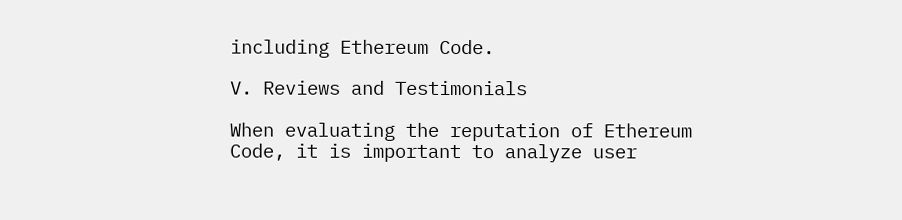including Ethereum Code.

V. Reviews and Testimonials

When evaluating the reputation of Ethereum Code, it is important to analyze user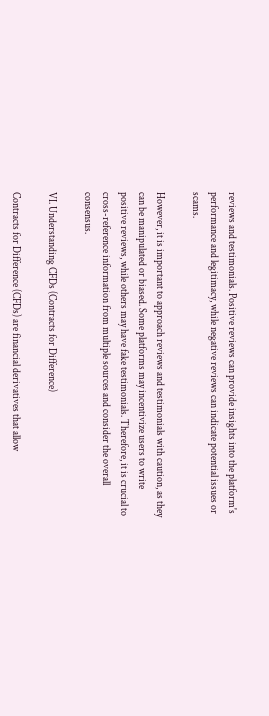reviews and testimonials. Positive reviews can provide insights into the platform's performance and legitimacy, while negative reviews can indicate potential issues or scams.

However, it is important to approach reviews and testimonials with caution, as they can be manipulated or biased. Some platforms may incentivize users to write positive reviews, while others may have fake testimonials. Therefore, it is crucial to cross-reference information from multiple sources and consider the overall consensus.

VI. Understanding CFDs (Contracts for Difference)

Contracts for Difference (CFDs) are financial derivatives that allow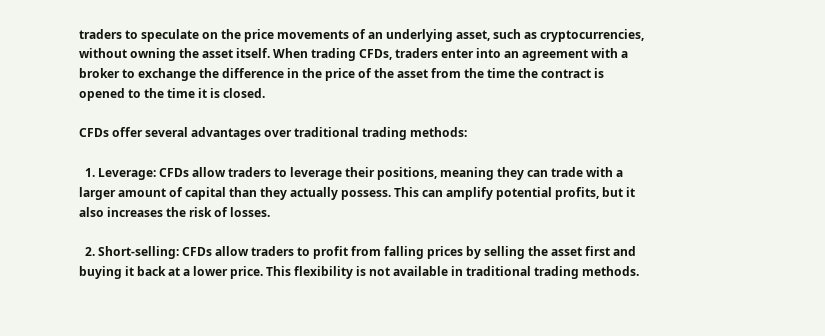traders to speculate on the price movements of an underlying asset, such as cryptocurrencies, without owning the asset itself. When trading CFDs, traders enter into an agreement with a broker to exchange the difference in the price of the asset from the time the contract is opened to the time it is closed.

CFDs offer several advantages over traditional trading methods:

  1. Leverage: CFDs allow traders to leverage their positions, meaning they can trade with a larger amount of capital than they actually possess. This can amplify potential profits, but it also increases the risk of losses.

  2. Short-selling: CFDs allow traders to profit from falling prices by selling the asset first and buying it back at a lower price. This flexibility is not available in traditional trading methods.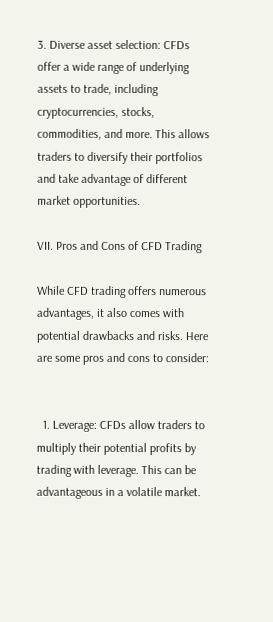3. Diverse asset selection: CFDs offer a wide range of underlying assets to trade, including cryptocurrencies, stocks, commodities, and more. This allows traders to diversify their portfolios and take advantage of different market opportunities.

VII. Pros and Cons of CFD Trading

While CFD trading offers numerous advantages, it also comes with potential drawbacks and risks. Here are some pros and cons to consider:


  1. Leverage: CFDs allow traders to multiply their potential profits by trading with leverage. This can be advantageous in a volatile market.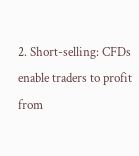2. Short-selling: CFDs enable traders to profit from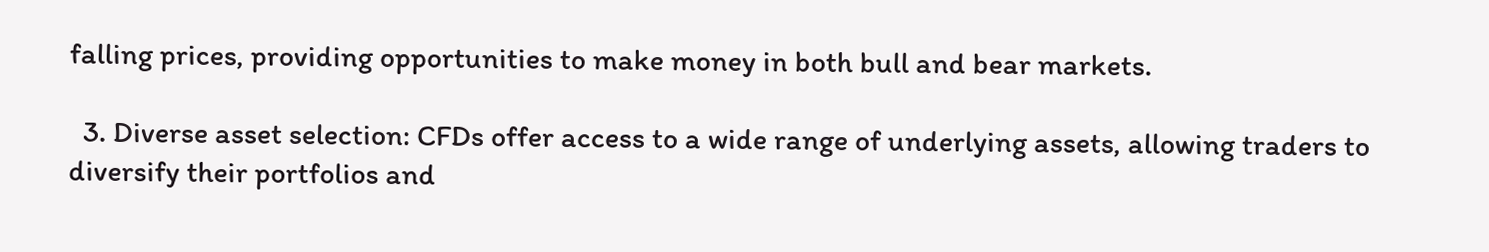falling prices, providing opportunities to make money in both bull and bear markets.

  3. Diverse asset selection: CFDs offer access to a wide range of underlying assets, allowing traders to diversify their portfolios and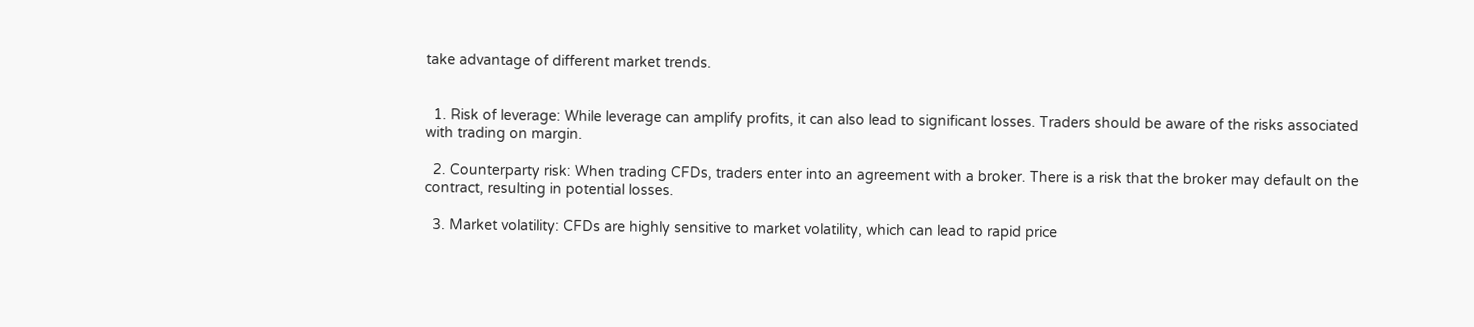take advantage of different market trends.


  1. Risk of leverage: While leverage can amplify profits, it can also lead to significant losses. Traders should be aware of the risks associated with trading on margin.

  2. Counterparty risk: When trading CFDs, traders enter into an agreement with a broker. There is a risk that the broker may default on the contract, resulting in potential losses.

  3. Market volatility: CFDs are highly sensitive to market volatility, which can lead to rapid price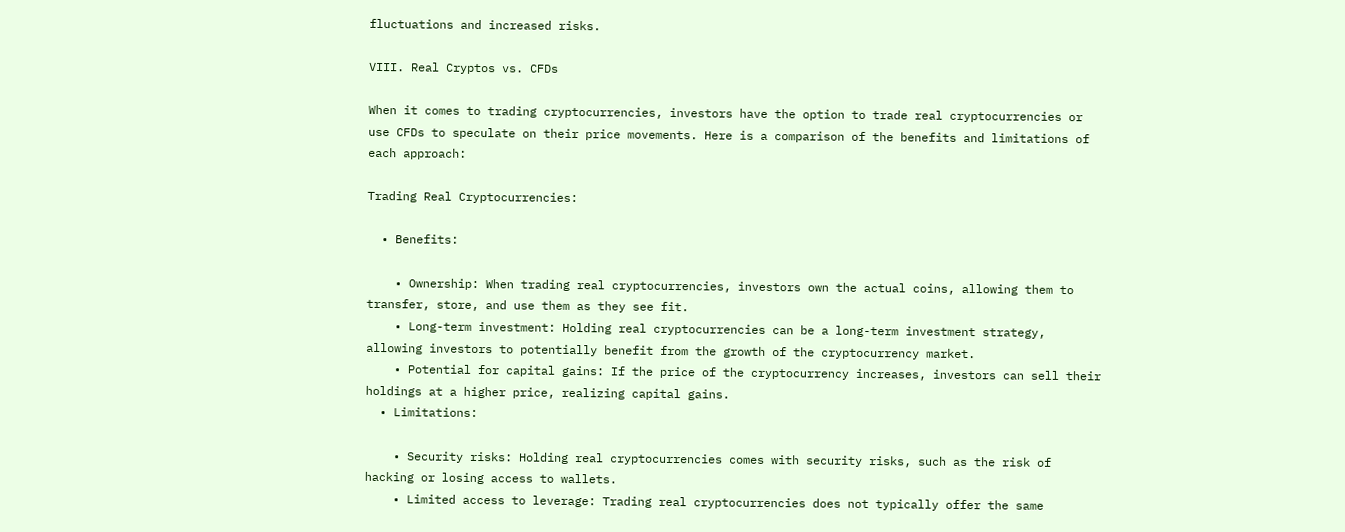fluctuations and increased risks.

VIII. Real Cryptos vs. CFDs

When it comes to trading cryptocurrencies, investors have the option to trade real cryptocurrencies or use CFDs to speculate on their price movements. Here is a comparison of the benefits and limitations of each approach:

Trading Real Cryptocurrencies:

  • Benefits:

    • Ownership: When trading real cryptocurrencies, investors own the actual coins, allowing them to transfer, store, and use them as they see fit.
    • Long-term investment: Holding real cryptocurrencies can be a long-term investment strategy, allowing investors to potentially benefit from the growth of the cryptocurrency market.
    • Potential for capital gains: If the price of the cryptocurrency increases, investors can sell their holdings at a higher price, realizing capital gains.
  • Limitations:

    • Security risks: Holding real cryptocurrencies comes with security risks, such as the risk of hacking or losing access to wallets.
    • Limited access to leverage: Trading real cryptocurrencies does not typically offer the same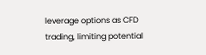leverage options as CFD trading, limiting potential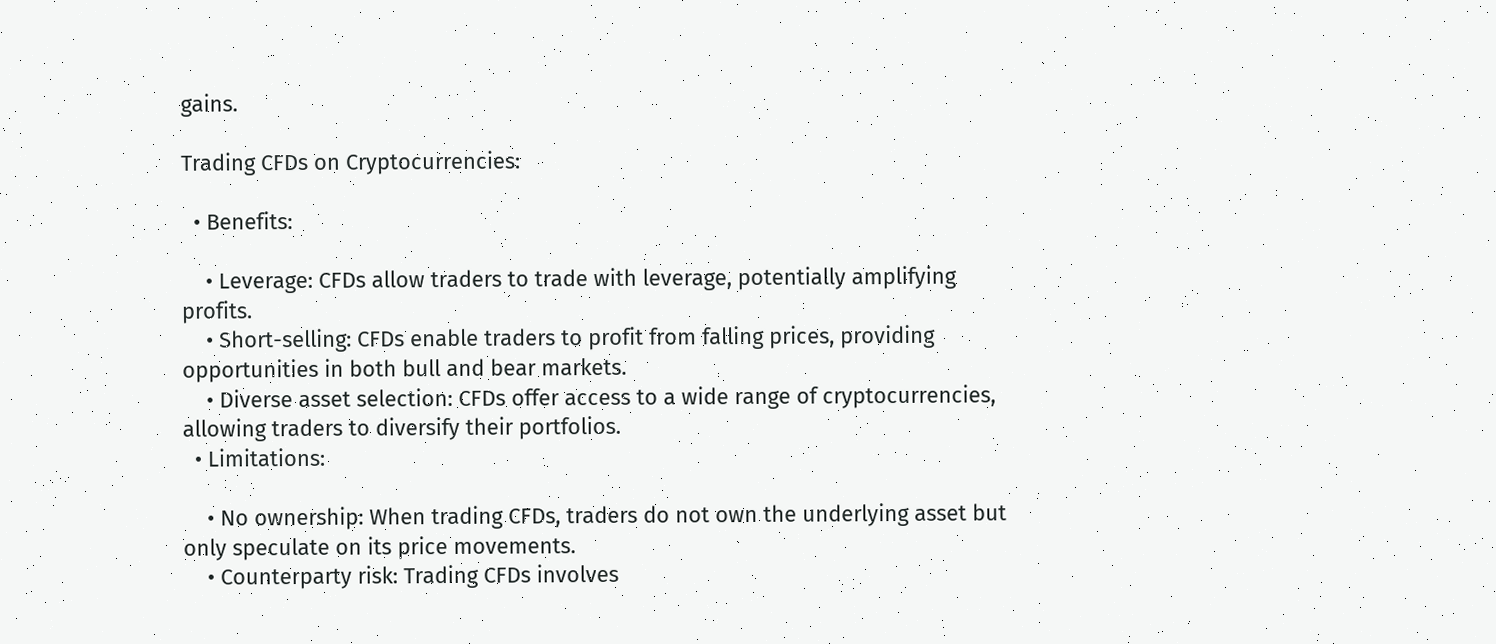gains.

Trading CFDs on Cryptocurrencies:

  • Benefits:

    • Leverage: CFDs allow traders to trade with leverage, potentially amplifying profits.
    • Short-selling: CFDs enable traders to profit from falling prices, providing opportunities in both bull and bear markets.
    • Diverse asset selection: CFDs offer access to a wide range of cryptocurrencies, allowing traders to diversify their portfolios.
  • Limitations:

    • No ownership: When trading CFDs, traders do not own the underlying asset but only speculate on its price movements.
    • Counterparty risk: Trading CFDs involves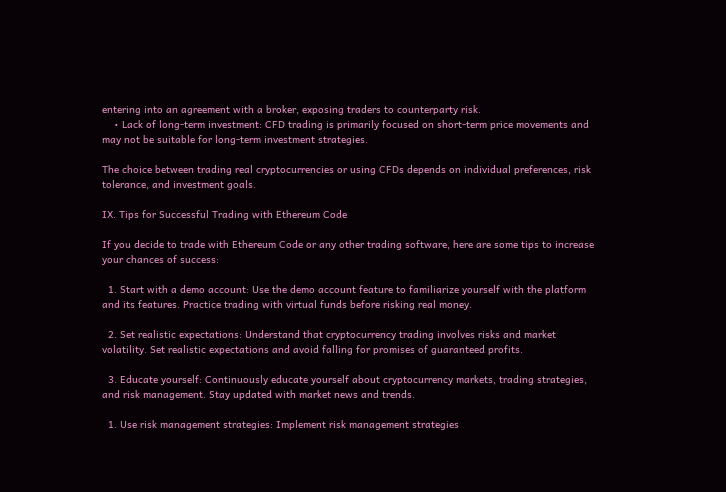entering into an agreement with a broker, exposing traders to counterparty risk.
    • Lack of long-term investment: CFD trading is primarily focused on short-term price movements and may not be suitable for long-term investment strategies.

The choice between trading real cryptocurrencies or using CFDs depends on individual preferences, risk tolerance, and investment goals.

IX. Tips for Successful Trading with Ethereum Code

If you decide to trade with Ethereum Code or any other trading software, here are some tips to increase your chances of success:

  1. Start with a demo account: Use the demo account feature to familiarize yourself with the platform and its features. Practice trading with virtual funds before risking real money.

  2. Set realistic expectations: Understand that cryptocurrency trading involves risks and market volatility. Set realistic expectations and avoid falling for promises of guaranteed profits.

  3. Educate yourself: Continuously educate yourself about cryptocurrency markets, trading strategies, and risk management. Stay updated with market news and trends.

  1. Use risk management strategies: Implement risk management strategies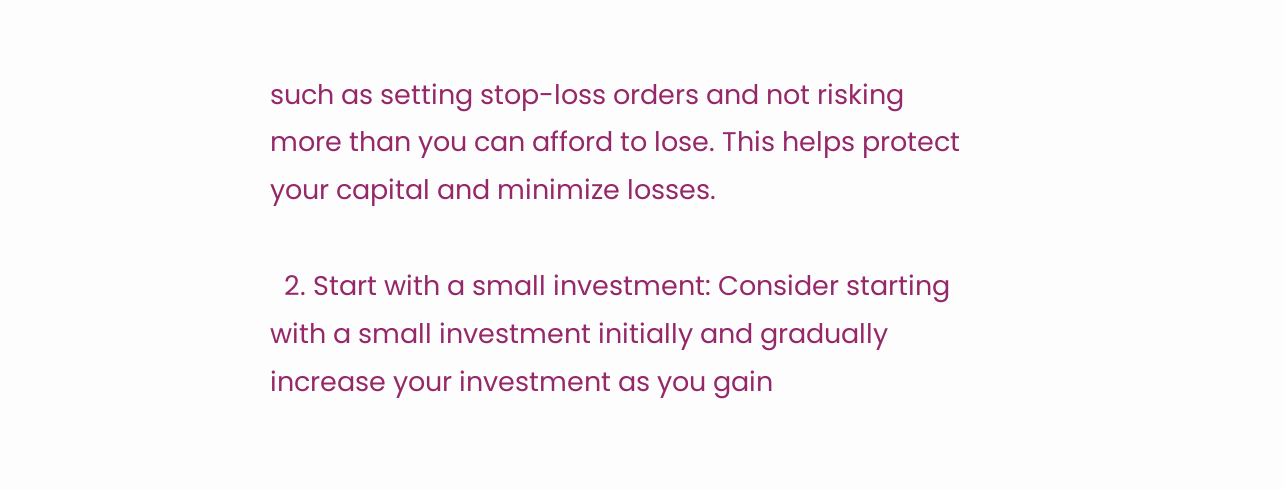such as setting stop-loss orders and not risking more than you can afford to lose. This helps protect your capital and minimize losses.

  2. Start with a small investment: Consider starting with a small investment initially and gradually increase your investment as you gain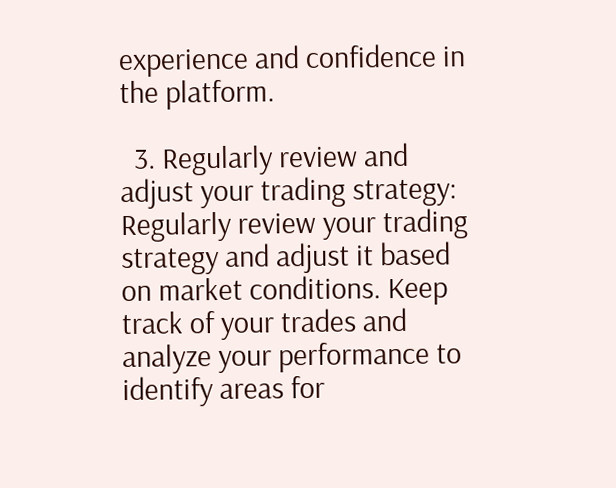experience and confidence in the platform.

  3. Regularly review and adjust your trading strategy: Regularly review your trading strategy and adjust it based on market conditions. Keep track of your trades and analyze your performance to identify areas for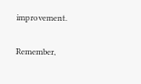improvement.

Remember,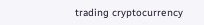trading cryptocurrency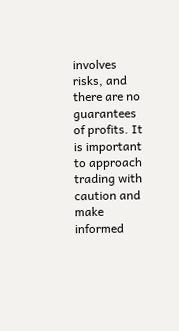involves risks, and there are no guarantees of profits. It is important to approach trading with caution and make informed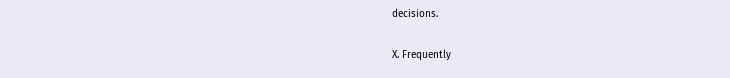decisions.

X. Frequently